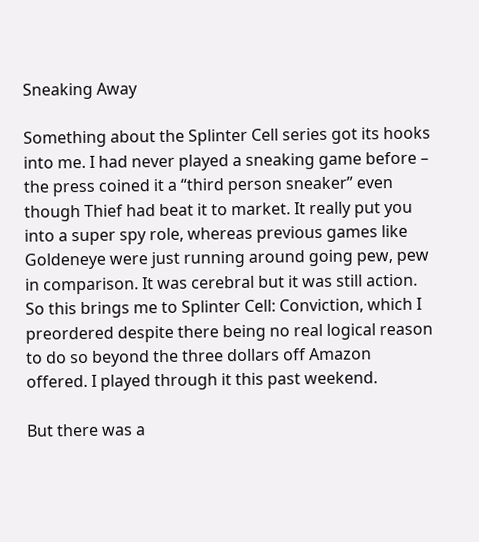Sneaking Away

Something about the Splinter Cell series got its hooks into me. I had never played a sneaking game before – the press coined it a “third person sneaker” even though Thief had beat it to market. It really put you into a super spy role, whereas previous games like Goldeneye were just running around going pew, pew in comparison. It was cerebral but it was still action. So this brings me to Splinter Cell: Conviction, which I preordered despite there being no real logical reason to do so beyond the three dollars off Amazon offered. I played through it this past weekend.

But there was a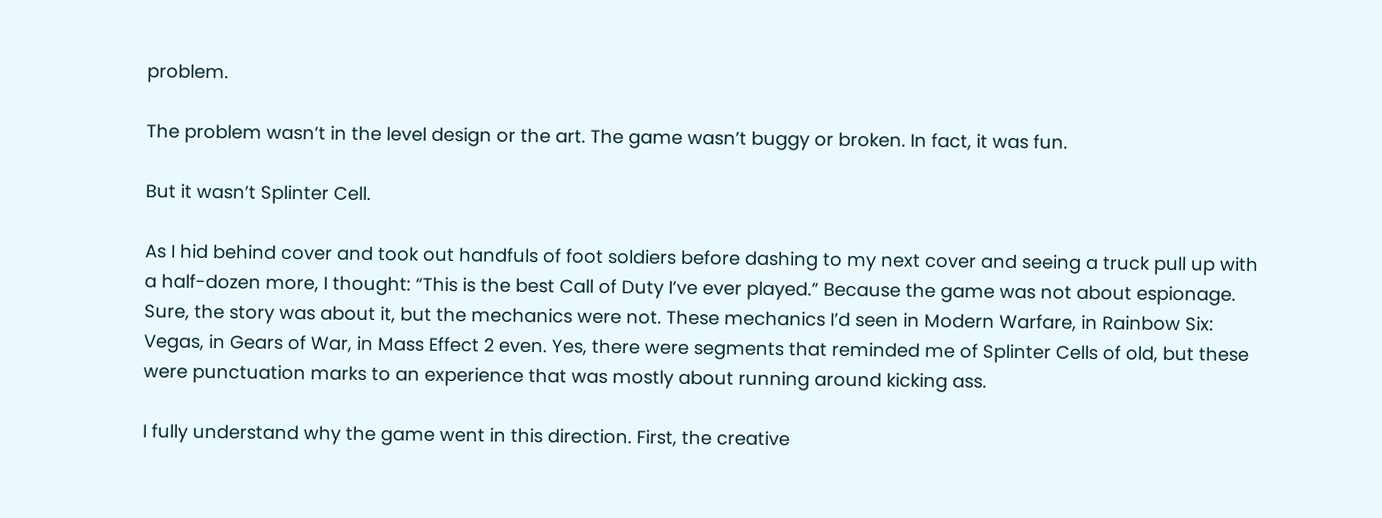problem.

The problem wasn’t in the level design or the art. The game wasn’t buggy or broken. In fact, it was fun.

But it wasn’t Splinter Cell.

As I hid behind cover and took out handfuls of foot soldiers before dashing to my next cover and seeing a truck pull up with a half-dozen more, I thought: “This is the best Call of Duty I’ve ever played.” Because the game was not about espionage. Sure, the story was about it, but the mechanics were not. These mechanics I’d seen in Modern Warfare, in Rainbow Six: Vegas, in Gears of War, in Mass Effect 2 even. Yes, there were segments that reminded me of Splinter Cells of old, but these were punctuation marks to an experience that was mostly about running around kicking ass.

I fully understand why the game went in this direction. First, the creative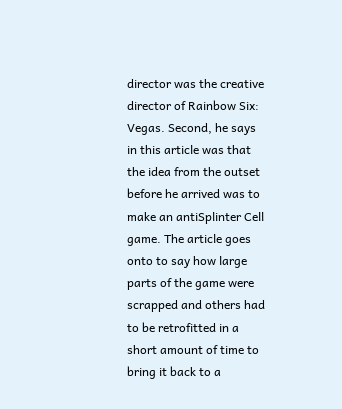director was the creative director of Rainbow Six: Vegas. Second, he says in this article was that the idea from the outset before he arrived was to make an antiSplinter Cell game. The article goes onto to say how large parts of the game were scrapped and others had to be retrofitted in a short amount of time to bring it back to a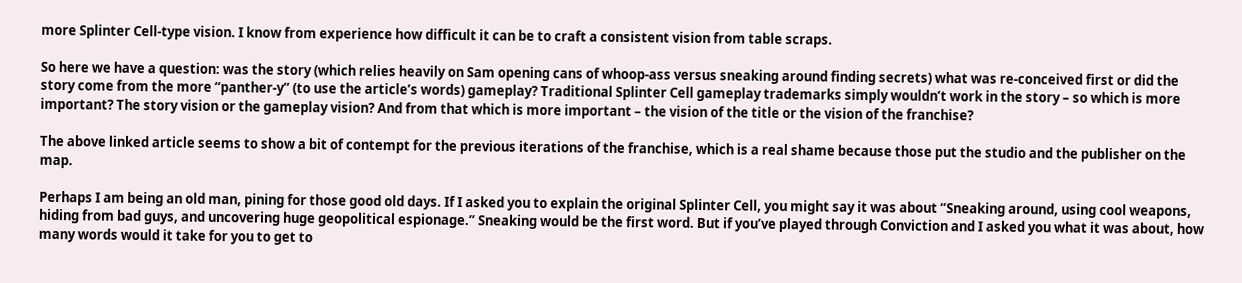more Splinter Cell-type vision. I know from experience how difficult it can be to craft a consistent vision from table scraps.

So here we have a question: was the story (which relies heavily on Sam opening cans of whoop-ass versus sneaking around finding secrets) what was re-conceived first or did the story come from the more “panther-y” (to use the article’s words) gameplay? Traditional Splinter Cell gameplay trademarks simply wouldn’t work in the story – so which is more important? The story vision or the gameplay vision? And from that which is more important – the vision of the title or the vision of the franchise?

The above linked article seems to show a bit of contempt for the previous iterations of the franchise, which is a real shame because those put the studio and the publisher on the map.

Perhaps I am being an old man, pining for those good old days. If I asked you to explain the original Splinter Cell, you might say it was about “Sneaking around, using cool weapons, hiding from bad guys, and uncovering huge geopolitical espionage.” Sneaking would be the first word. But if you’ve played through Conviction and I asked you what it was about, how many words would it take for you to get to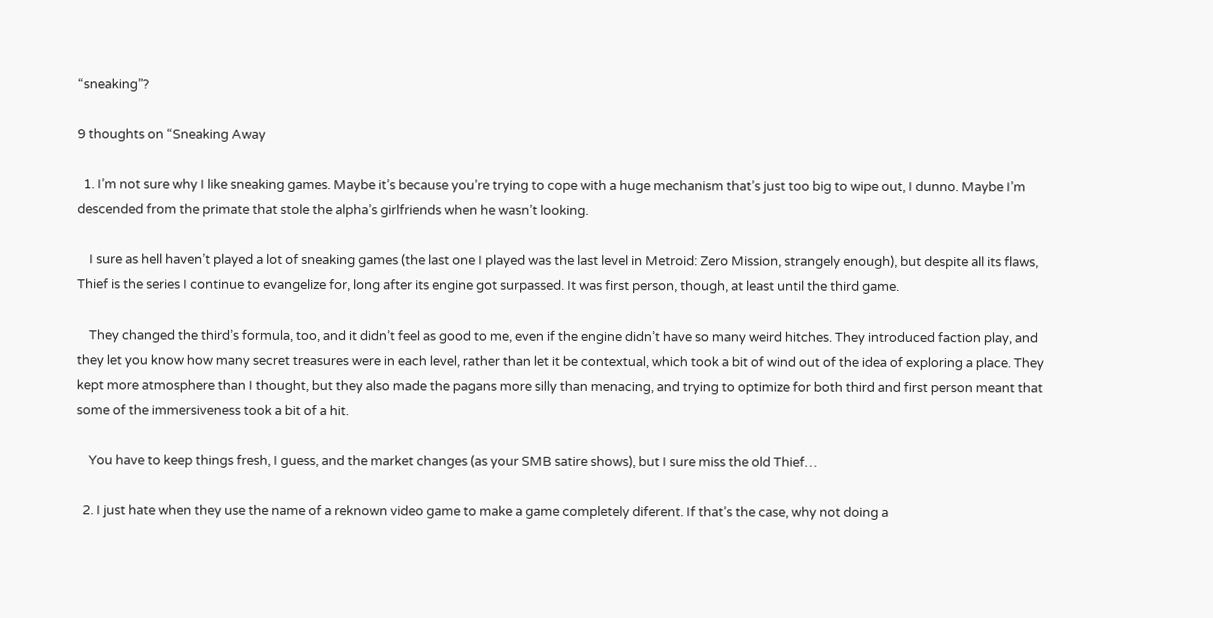“sneaking”?

9 thoughts on “Sneaking Away

  1. I’m not sure why I like sneaking games. Maybe it’s because you’re trying to cope with a huge mechanism that’s just too big to wipe out, I dunno. Maybe I’m descended from the primate that stole the alpha’s girlfriends when he wasn’t looking.

    I sure as hell haven’t played a lot of sneaking games (the last one I played was the last level in Metroid: Zero Mission, strangely enough), but despite all its flaws, Thief is the series I continue to evangelize for, long after its engine got surpassed. It was first person, though, at least until the third game.

    They changed the third’s formula, too, and it didn’t feel as good to me, even if the engine didn’t have so many weird hitches. They introduced faction play, and they let you know how many secret treasures were in each level, rather than let it be contextual, which took a bit of wind out of the idea of exploring a place. They kept more atmosphere than I thought, but they also made the pagans more silly than menacing, and trying to optimize for both third and first person meant that some of the immersiveness took a bit of a hit.

    You have to keep things fresh, I guess, and the market changes (as your SMB satire shows), but I sure miss the old Thief…

  2. I just hate when they use the name of a reknown video game to make a game completely diferent. If that’s the case, why not doing a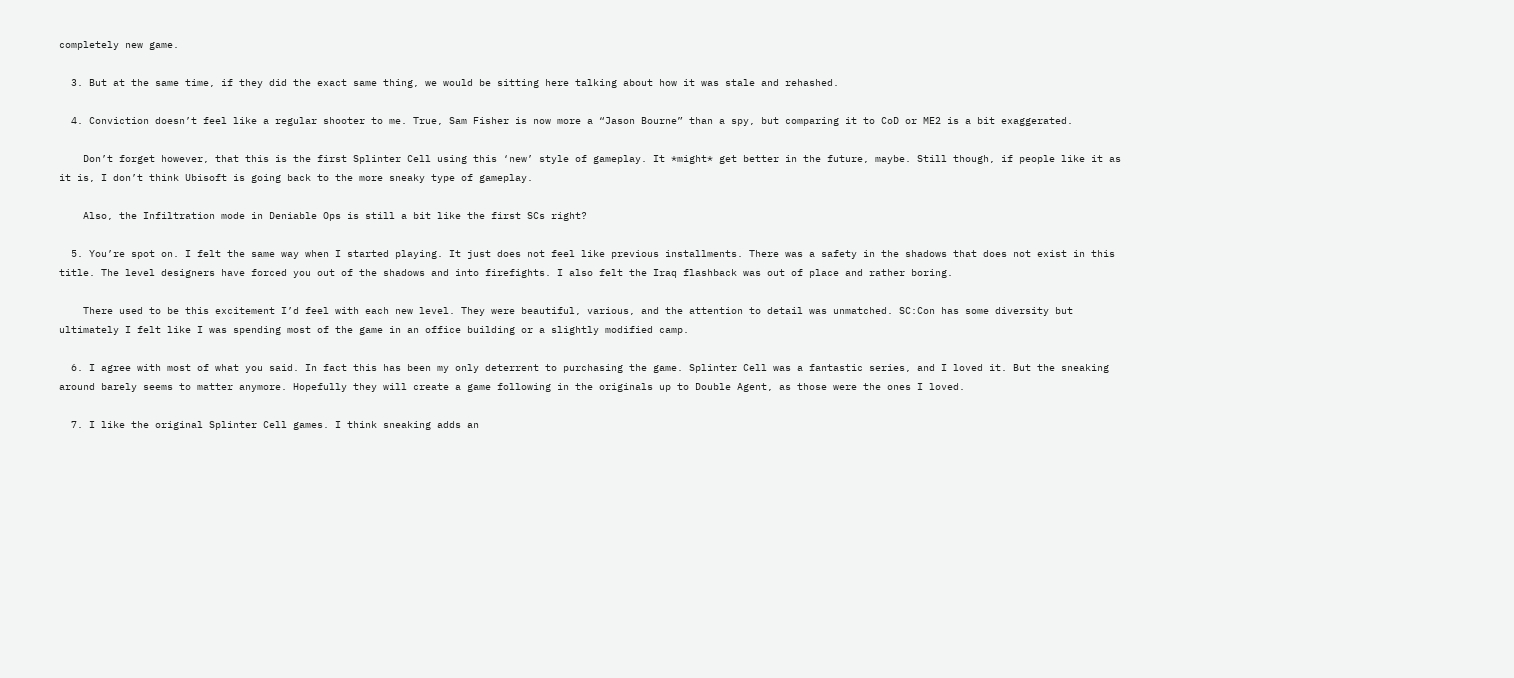completely new game.

  3. But at the same time, if they did the exact same thing, we would be sitting here talking about how it was stale and rehashed.

  4. Conviction doesn’t feel like a regular shooter to me. True, Sam Fisher is now more a “Jason Bourne” than a spy, but comparing it to CoD or ME2 is a bit exaggerated.

    Don’t forget however, that this is the first Splinter Cell using this ‘new’ style of gameplay. It *might* get better in the future, maybe. Still though, if people like it as it is, I don’t think Ubisoft is going back to the more sneaky type of gameplay.

    Also, the Infiltration mode in Deniable Ops is still a bit like the first SCs right?

  5. You’re spot on. I felt the same way when I started playing. It just does not feel like previous installments. There was a safety in the shadows that does not exist in this title. The level designers have forced you out of the shadows and into firefights. I also felt the Iraq flashback was out of place and rather boring.

    There used to be this excitement I’d feel with each new level. They were beautiful, various, and the attention to detail was unmatched. SC:Con has some diversity but ultimately I felt like I was spending most of the game in an office building or a slightly modified camp.

  6. I agree with most of what you said. In fact this has been my only deterrent to purchasing the game. Splinter Cell was a fantastic series, and I loved it. But the sneaking around barely seems to matter anymore. Hopefully they will create a game following in the originals up to Double Agent, as those were the ones I loved.

  7. I like the original Splinter Cell games. I think sneaking adds an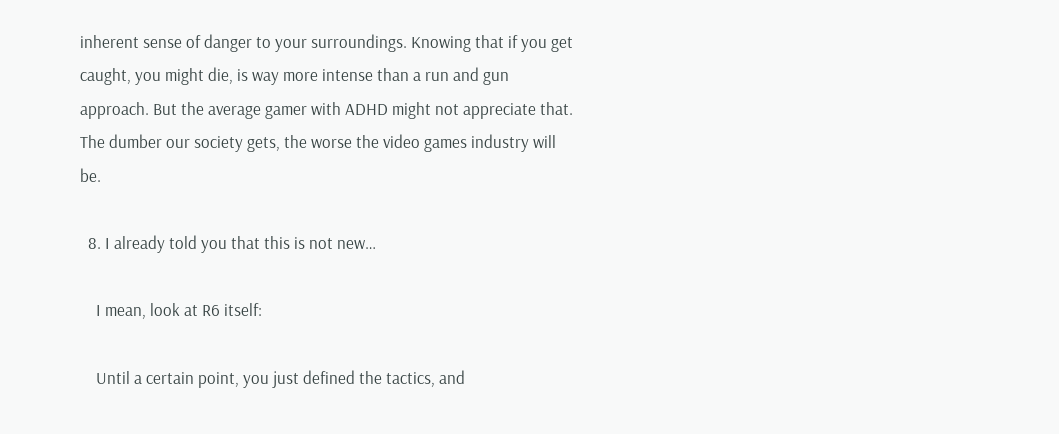inherent sense of danger to your surroundings. Knowing that if you get caught, you might die, is way more intense than a run and gun approach. But the average gamer with ADHD might not appreciate that. The dumber our society gets, the worse the video games industry will be.

  8. I already told you that this is not new…

    I mean, look at R6 itself:

    Until a certain point, you just defined the tactics, and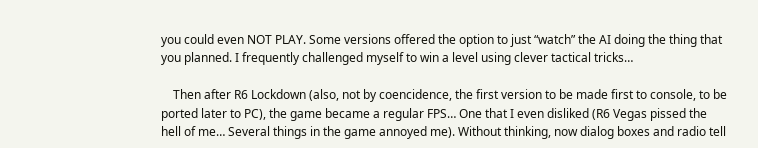you could even NOT PLAY. Some versions offered the option to just “watch” the AI doing the thing that you planned. I frequently challenged myself to win a level using clever tactical tricks…

    Then after R6 Lockdown (also, not by coencidence, the first version to be made first to console, to be ported later to PC), the game became a regular FPS… One that I even disliked (R6 Vegas pissed the hell of me… Several things in the game annoyed me). Without thinking, now dialog boxes and radio tell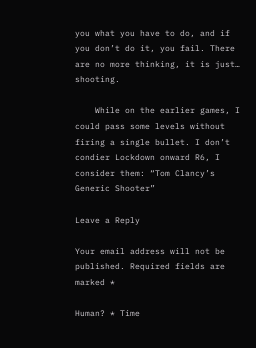you what you have to do, and if you don’t do it, you fail. There are no more thinking, it is just… shooting.

    While on the earlier games, I could pass some levels without firing a single bullet. I don’t condier Lockdown onward R6, I consider them: “Tom Clancy’s Generic Shooter”

Leave a Reply

Your email address will not be published. Required fields are marked *

Human? * Time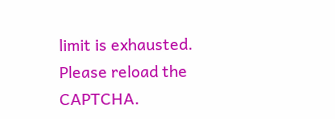limit is exhausted. Please reload the CAPTCHA.